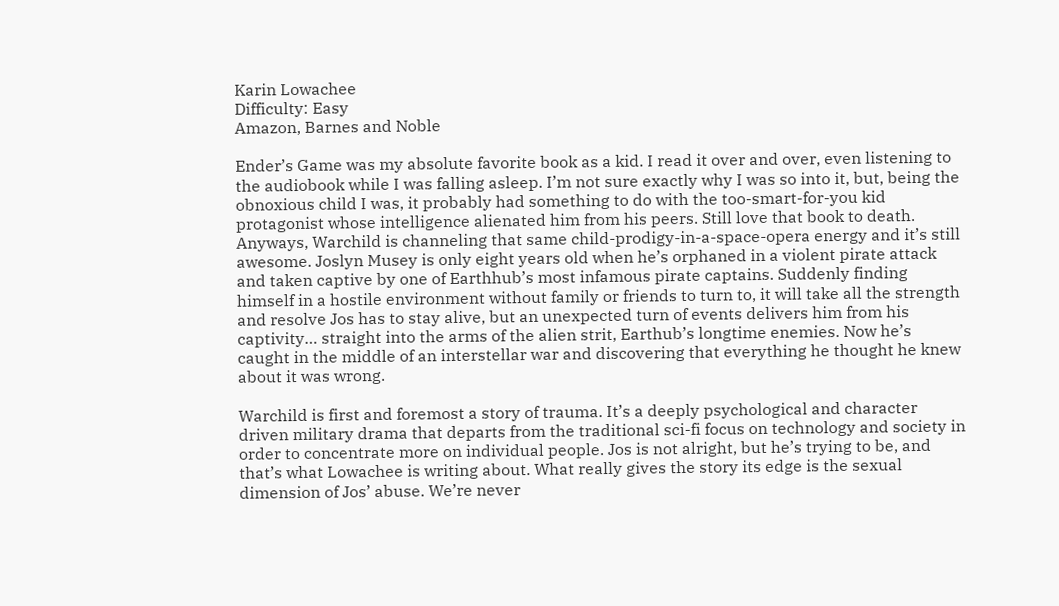Karin Lowachee
Difficulty: Easy
Amazon, Barnes and Noble

Ender’s Game was my absolute favorite book as a kid. I read it over and over, even listening to the audiobook while I was falling asleep. I’m not sure exactly why I was so into it, but, being the obnoxious child I was, it probably had something to do with the too-smart-for-you kid protagonist whose intelligence alienated him from his peers. Still love that book to death. Anyways, Warchild is channeling that same child-prodigy-in-a-space-opera energy and it’s still awesome. Joslyn Musey is only eight years old when he’s orphaned in a violent pirate attack and taken captive by one of Earthhub’s most infamous pirate captains. Suddenly finding himself in a hostile environment without family or friends to turn to, it will take all the strength and resolve Jos has to stay alive, but an unexpected turn of events delivers him from his captivity… straight into the arms of the alien strit, Earthub’s longtime enemies. Now he’s caught in the middle of an interstellar war and discovering that everything he thought he knew about it was wrong.

Warchild is first and foremost a story of trauma. It’s a deeply psychological and character driven military drama that departs from the traditional sci-fi focus on technology and society in order to concentrate more on individual people. Jos is not alright, but he’s trying to be, and that’s what Lowachee is writing about. What really gives the story its edge is the sexual dimension of Jos’ abuse. We’re never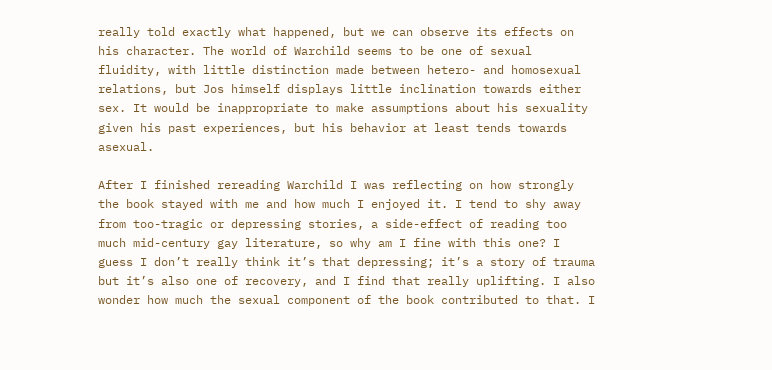really told exactly what happened, but we can observe its effects on his character. The world of Warchild seems to be one of sexual fluidity, with little distinction made between hetero- and homosexual relations, but Jos himself displays little inclination towards either sex. It would be inappropriate to make assumptions about his sexuality given his past experiences, but his behavior at least tends towards asexual.

After I finished rereading Warchild I was reflecting on how strongly the book stayed with me and how much I enjoyed it. I tend to shy away from too-tragic or depressing stories, a side-effect of reading too much mid-century gay literature, so why am I fine with this one? I guess I don’t really think it’s that depressing; it’s a story of trauma but it’s also one of recovery, and I find that really uplifting. I also wonder how much the sexual component of the book contributed to that. I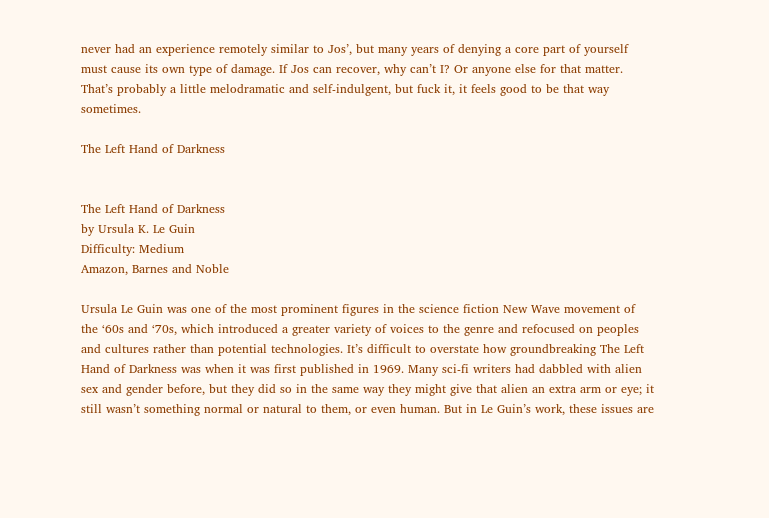never had an experience remotely similar to Jos’, but many years of denying a core part of yourself must cause its own type of damage. If Jos can recover, why can’t I? Or anyone else for that matter. That’s probably a little melodramatic and self-indulgent, but fuck it, it feels good to be that way sometimes.

The Left Hand of Darkness


The Left Hand of Darkness
by Ursula K. Le Guin
Difficulty: Medium
Amazon, Barnes and Noble

Ursula Le Guin was one of the most prominent figures in the science fiction New Wave movement of the ‘60s and ‘70s, which introduced a greater variety of voices to the genre and refocused on peoples and cultures rather than potential technologies. It’s difficult to overstate how groundbreaking The Left Hand of Darkness was when it was first published in 1969. Many sci-fi writers had dabbled with alien sex and gender before, but they did so in the same way they might give that alien an extra arm or eye; it still wasn’t something normal or natural to them, or even human. But in Le Guin’s work, these issues are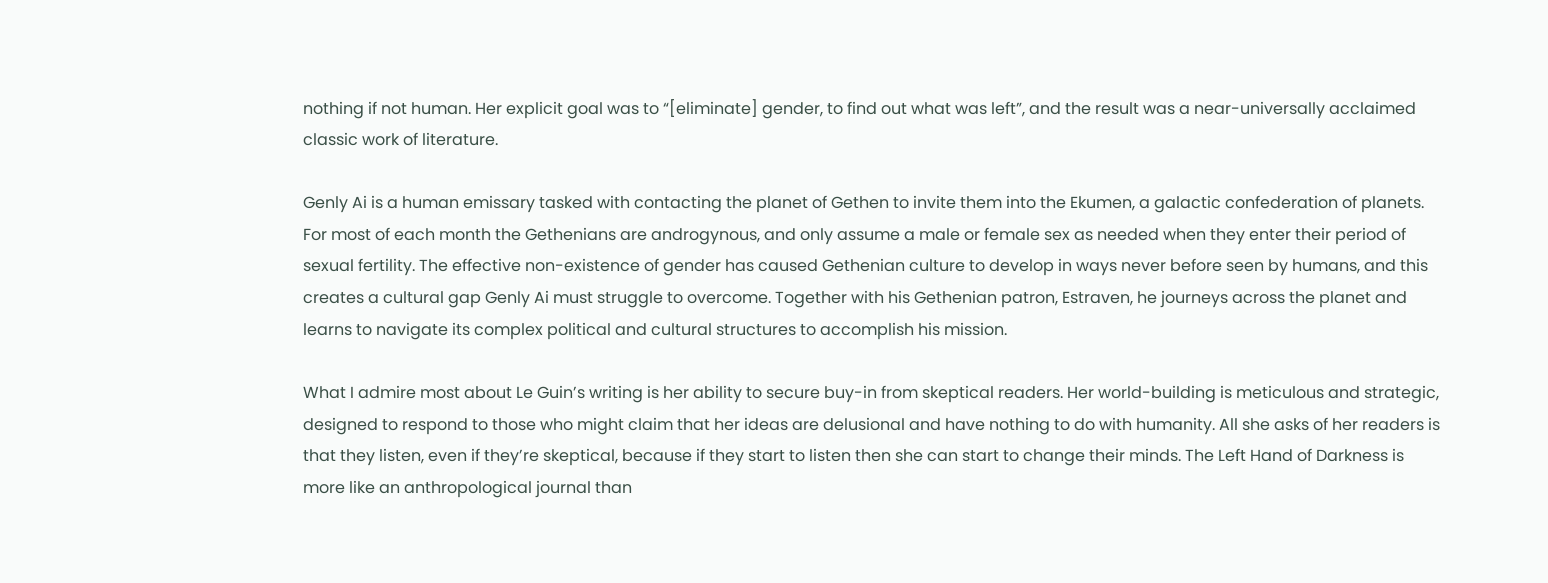nothing if not human. Her explicit goal was to “[eliminate] gender, to find out what was left”, and the result was a near-universally acclaimed classic work of literature.

Genly Ai is a human emissary tasked with contacting the planet of Gethen to invite them into the Ekumen, a galactic confederation of planets. For most of each month the Gethenians are androgynous, and only assume a male or female sex as needed when they enter their period of sexual fertility. The effective non-existence of gender has caused Gethenian culture to develop in ways never before seen by humans, and this creates a cultural gap Genly Ai must struggle to overcome. Together with his Gethenian patron, Estraven, he journeys across the planet and learns to navigate its complex political and cultural structures to accomplish his mission.

What I admire most about Le Guin’s writing is her ability to secure buy-in from skeptical readers. Her world-building is meticulous and strategic, designed to respond to those who might claim that her ideas are delusional and have nothing to do with humanity. All she asks of her readers is that they listen, even if they’re skeptical, because if they start to listen then she can start to change their minds. The Left Hand of Darkness is more like an anthropological journal than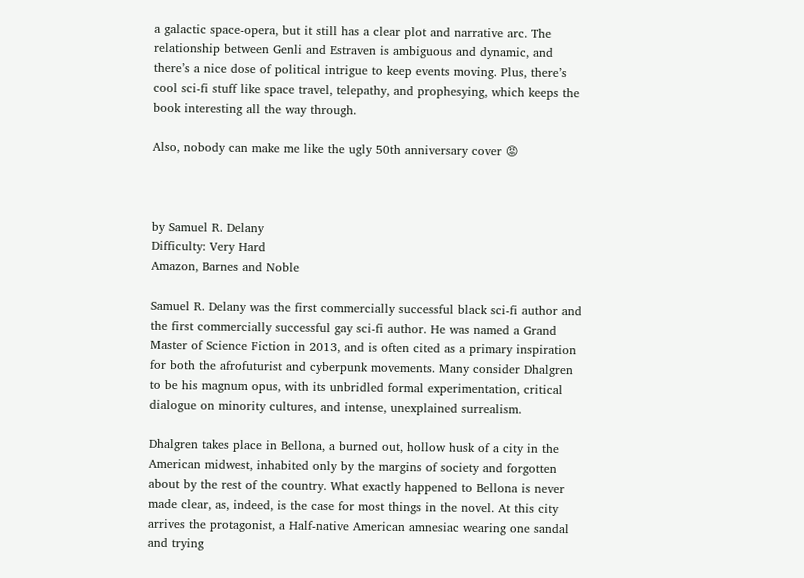a galactic space-opera, but it still has a clear plot and narrative arc. The relationship between Genli and Estraven is ambiguous and dynamic, and there’s a nice dose of political intrigue to keep events moving. Plus, there’s cool sci-fi stuff like space travel, telepathy, and prophesying, which keeps the book interesting all the way through.

Also, nobody can make me like the ugly 50th anniversary cover 😡



by Samuel R. Delany
Difficulty: Very Hard
Amazon, Barnes and Noble

Samuel R. Delany was the first commercially successful black sci-fi author and the first commercially successful gay sci-fi author. He was named a Grand Master of Science Fiction in 2013, and is often cited as a primary inspiration for both the afrofuturist and cyberpunk movements. Many consider Dhalgren to be his magnum opus, with its unbridled formal experimentation, critical dialogue on minority cultures, and intense, unexplained surrealism.

Dhalgren takes place in Bellona, a burned out, hollow husk of a city in the American midwest, inhabited only by the margins of society and forgotten about by the rest of the country. What exactly happened to Bellona is never made clear, as, indeed, is the case for most things in the novel. At this city arrives the protagonist, a Half-native American amnesiac wearing one sandal and trying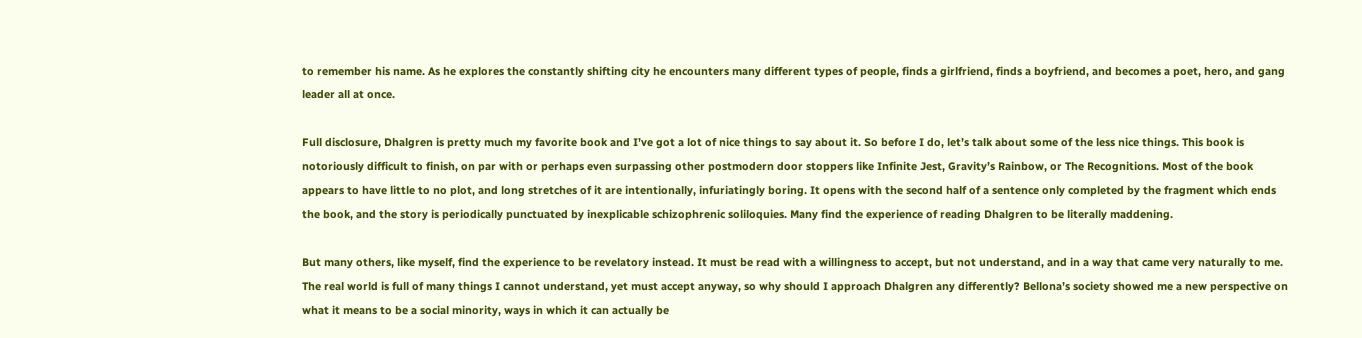to remember his name. As he explores the constantly shifting city he encounters many different types of people, finds a girlfriend, finds a boyfriend, and becomes a poet, hero, and gang leader all at once.

Full disclosure, Dhalgren is pretty much my favorite book and I’ve got a lot of nice things to say about it. So before I do, let’s talk about some of the less nice things. This book is notoriously difficult to finish, on par with or perhaps even surpassing other postmodern door stoppers like Infinite Jest, Gravity’s Rainbow, or The Recognitions. Most of the book appears to have little to no plot, and long stretches of it are intentionally, infuriatingly boring. It opens with the second half of a sentence only completed by the fragment which ends the book, and the story is periodically punctuated by inexplicable schizophrenic soliloquies. Many find the experience of reading Dhalgren to be literally maddening.

But many others, like myself, find the experience to be revelatory instead. It must be read with a willingness to accept, but not understand, and in a way that came very naturally to me. The real world is full of many things I cannot understand, yet must accept anyway, so why should I approach Dhalgren any differently? Bellona’s society showed me a new perspective on what it means to be a social minority, ways in which it can actually be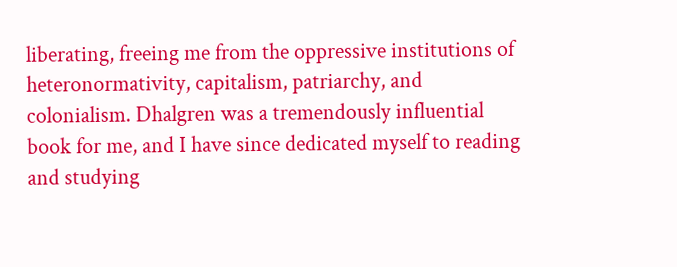liberating, freeing me from the oppressive institutions of heteronormativity, capitalism, patriarchy, and colonialism. Dhalgren was a tremendously influential book for me, and I have since dedicated myself to reading and studying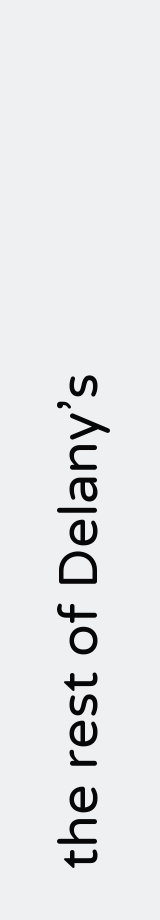the rest of Delany’s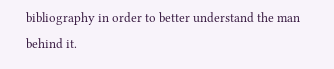bibliography in order to better understand the man behind it.